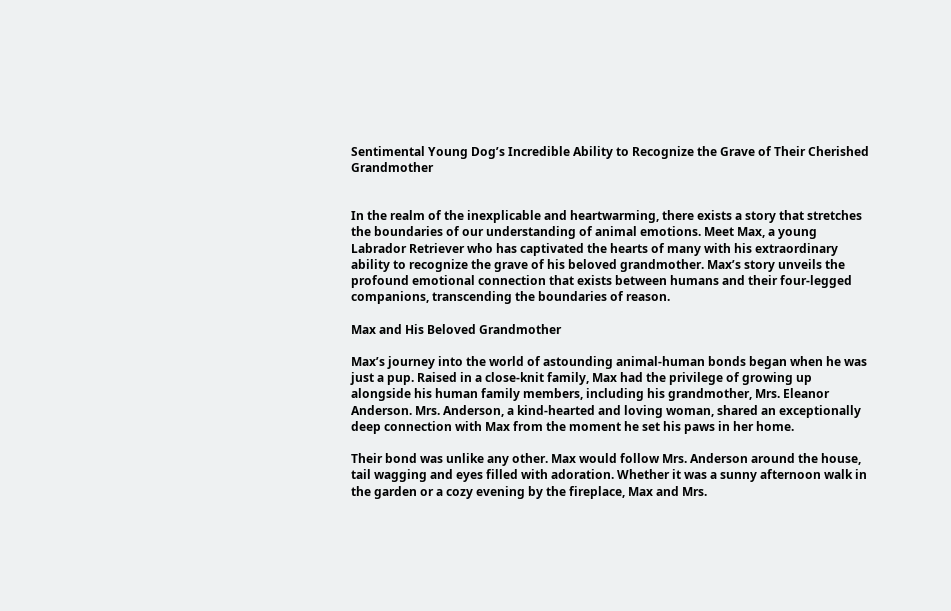Sentimental Young Dog’s Incredible Ability to Recognize the Grave of Their Cherished Grandmother


In the realm of the inexplicable and heartwarming, there exists a story that stretches the boundaries of our understanding of animal emotions. Meet Max, a young Labrador Retriever who has captivated the hearts of many with his extraordinary ability to recognize the grave of his beloved grandmother. Max’s story unveils the profound emotional connection that exists between humans and their four-legged companions, transcending the boundaries of reason.

Max and His Beloved Grandmother

Max’s journey into the world of astounding animal-human bonds began when he was just a pup. Raised in a close-knit family, Max had the privilege of growing up alongside his human family members, including his grandmother, Mrs. Eleanor Anderson. Mrs. Anderson, a kind-hearted and loving woman, shared an exceptionally deep connection with Max from the moment he set his paws in her home.

Their bond was unlike any other. Max would follow Mrs. Anderson around the house, tail wagging and eyes filled with adoration. Whether it was a sunny afternoon walk in the garden or a cozy evening by the fireplace, Max and Mrs.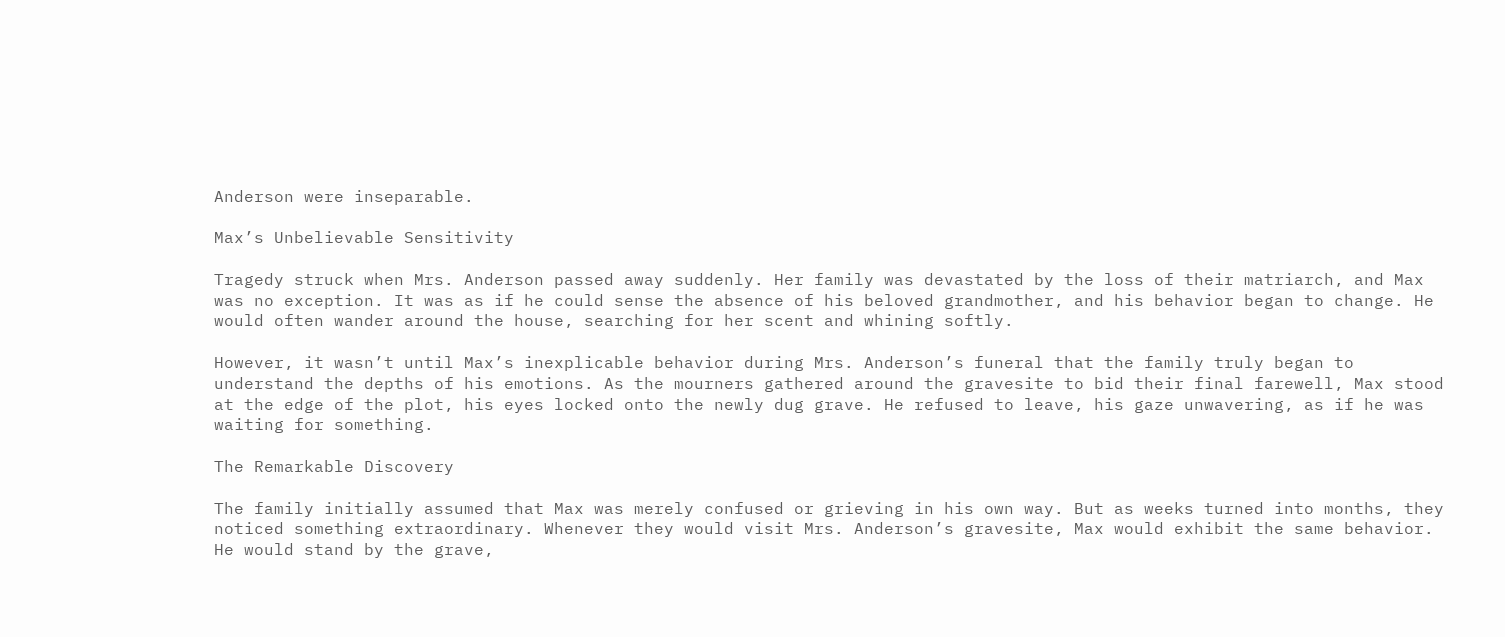Anderson were inseparable.

Max’s Unbelievable Sensitivity

Tragedy struck when Mrs. Anderson passed away suddenly. Her family was devastated by the loss of their matriarch, and Max was no exception. It was as if he could sense the absence of his beloved grandmother, and his behavior began to change. He would often wander around the house, searching for her scent and whining softly.

However, it wasn’t until Max’s inexplicable behavior during Mrs. Anderson’s funeral that the family truly began to understand the depths of his emotions. As the mourners gathered around the gravesite to bid their final farewell, Max stood at the edge of the plot, his eyes locked onto the newly dug grave. He refused to leave, his gaze unwavering, as if he was waiting for something.

The Remarkable Discovery

The family initially assumed that Max was merely confused or grieving in his own way. But as weeks turned into months, they noticed something extraordinary. Whenever they would visit Mrs. Anderson’s gravesite, Max would exhibit the same behavior. He would stand by the grave,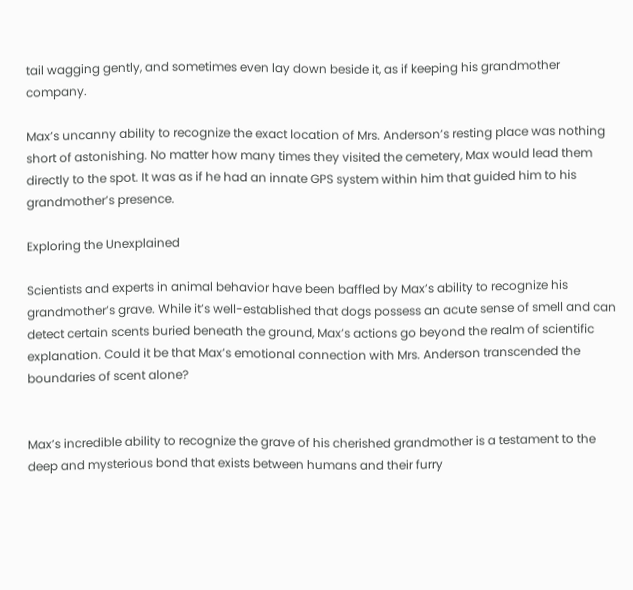tail wagging gently, and sometimes even lay down beside it, as if keeping his grandmother company.

Max’s uncanny ability to recognize the exact location of Mrs. Anderson’s resting place was nothing short of astonishing. No matter how many times they visited the cemetery, Max would lead them directly to the spot. It was as if he had an innate GPS system within him that guided him to his grandmother’s presence.

Exploring the Unexplained

Scientists and experts in animal behavior have been baffled by Max’s ability to recognize his grandmother’s grave. While it’s well-established that dogs possess an acute sense of smell and can detect certain scents buried beneath the ground, Max’s actions go beyond the realm of scientific explanation. Could it be that Max’s emotional connection with Mrs. Anderson transcended the boundaries of scent alone?


Max’s incredible ability to recognize the grave of his cherished grandmother is a testament to the deep and mysterious bond that exists between humans and their furry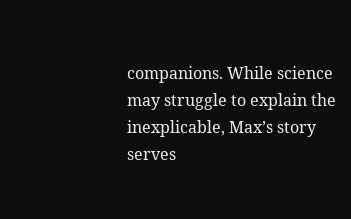companions. While science may struggle to explain the inexplicable, Max’s story serves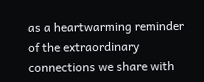as a heartwarming reminder of the extraordinary connections we share with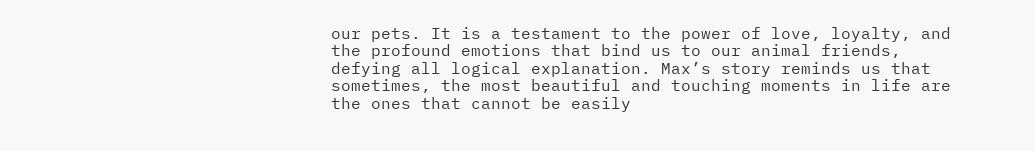our pets. It is a testament to the power of love, loyalty, and the profound emotions that bind us to our animal friends, defying all logical explanation. Max’s story reminds us that sometimes, the most beautiful and touching moments in life are the ones that cannot be easily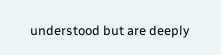understood but are deeply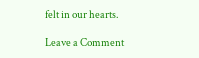felt in our hearts.

Leave a Comment